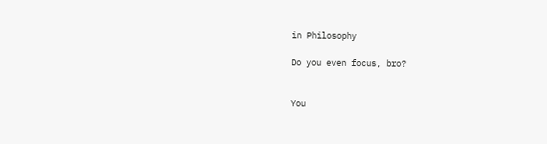in Philosophy

Do you even focus, bro?


You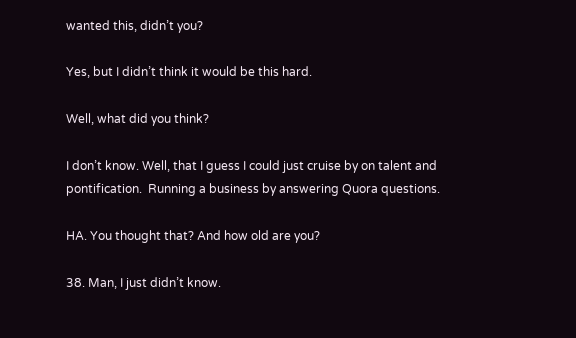wanted this, didn’t you?

Yes, but I didn’t think it would be this hard.

Well, what did you think?

I don’t know. Well, that I guess I could just cruise by on talent and pontification.  Running a business by answering Quora questions.

HA. You thought that? And how old are you?

38. Man, I just didn’t know.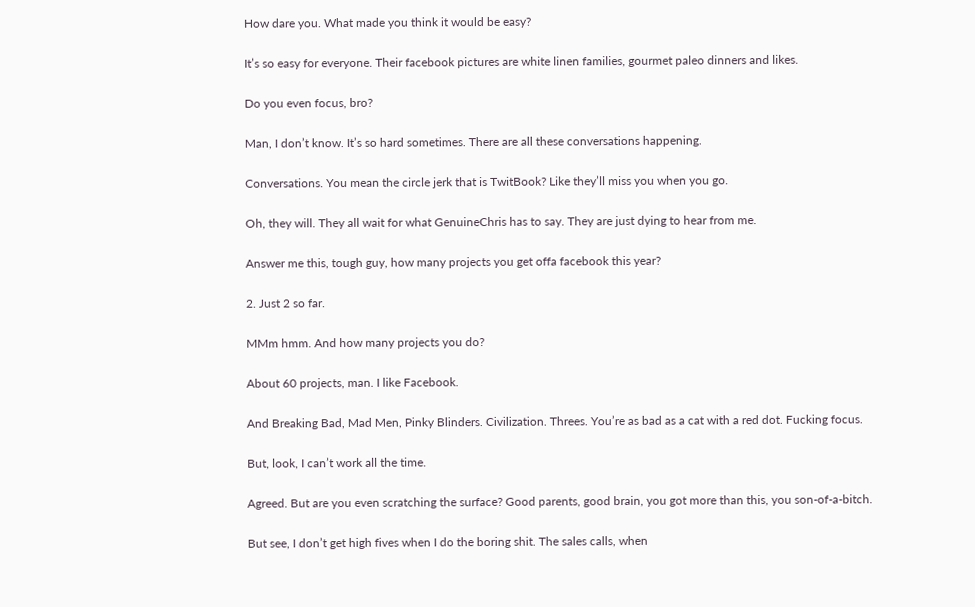How dare you. What made you think it would be easy?

It’s so easy for everyone. Their facebook pictures are white linen families, gourmet paleo dinners and likes.

Do you even focus, bro?

Man, I don’t know. It’s so hard sometimes. There are all these conversations happening.

Conversations. You mean the circle jerk that is TwitBook? Like they’ll miss you when you go.

Oh, they will. They all wait for what GenuineChris has to say. They are just dying to hear from me.

Answer me this, tough guy, how many projects you get offa facebook this year?

2. Just 2 so far.

MMm hmm. And how many projects you do?

About 60 projects, man. I like Facebook.

And Breaking Bad, Mad Men, Pinky Blinders. Civilization. Threes. You’re as bad as a cat with a red dot. Fucking focus.

But, look, I can’t work all the time.

Agreed. But are you even scratching the surface? Good parents, good brain, you got more than this, you son-of-a-bitch.

But see, I don’t get high fives when I do the boring shit. The sales calls, when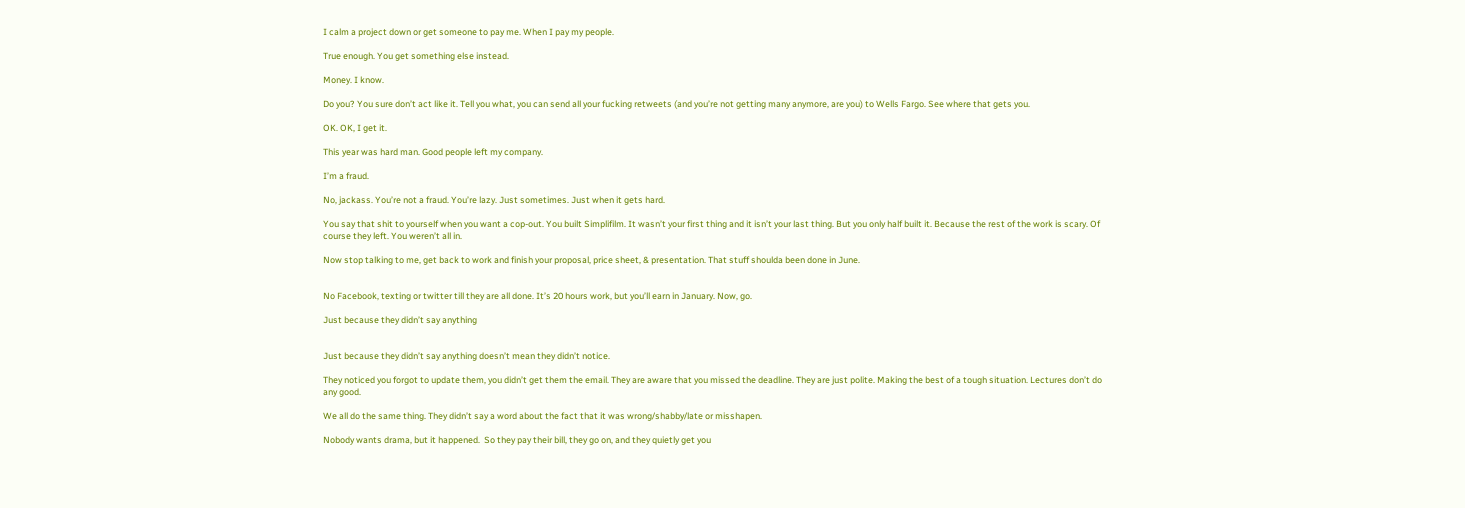I calm a project down or get someone to pay me. When I pay my people.

True enough. You get something else instead.

Money. I know.

Do you? You sure don’t act like it. Tell you what, you can send all your fucking retweets (and you’re not getting many anymore, are you) to Wells Fargo. See where that gets you.

OK. OK, I get it.

This year was hard man. Good people left my company.

I’m a fraud.

No, jackass. You’re not a fraud. You’re lazy. Just sometimes. Just when it gets hard.

You say that shit to yourself when you want a cop-out. You built Simplifilm. It wasn’t your first thing and it isn’t your last thing. But you only half built it. Because the rest of the work is scary. Of course they left. You weren’t all in.

Now stop talking to me, get back to work and finish your proposal, price sheet, & presentation. That stuff shoulda been done in June.


No Facebook, texting or twitter till they are all done. It’s 20 hours work, but you’ll earn in January. Now, go.

Just because they didn’t say anything


Just because they didn’t say anything doesn’t mean they didn’t notice.

They noticed you forgot to update them, you didn’t get them the email. They are aware that you missed the deadline. They are just polite. Making the best of a tough situation. Lectures don’t do any good.

We all do the same thing. They didn’t say a word about the fact that it was wrong/shabby/late or misshapen.

Nobody wants drama, but it happened.  So they pay their bill, they go on, and they quietly get you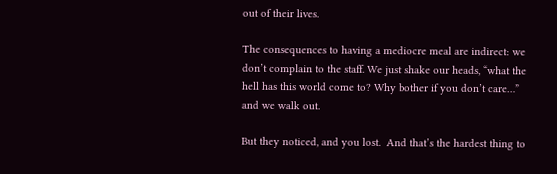out of their lives.

The consequences to having a mediocre meal are indirect: we don’t complain to the staff. We just shake our heads, “what the hell has this world come to? Why bother if you don’t care…” and we walk out.

But they noticed, and you lost.  And that’s the hardest thing to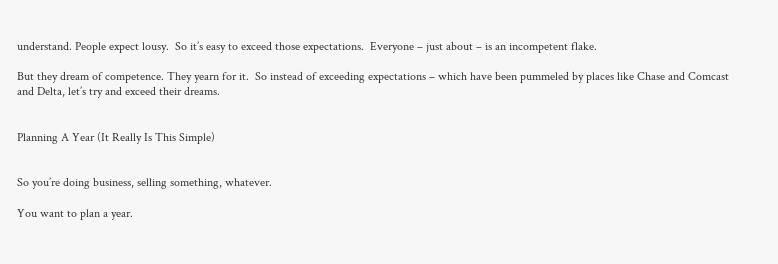understand. People expect lousy.  So it’s easy to exceed those expectations.  Everyone – just about – is an incompetent flake.

But they dream of competence. They yearn for it.  So instead of exceeding expectations – which have been pummeled by places like Chase and Comcast and Delta, let’s try and exceed their dreams.


Planning A Year (It Really Is This Simple)


So you’re doing business, selling something, whatever.

You want to plan a year.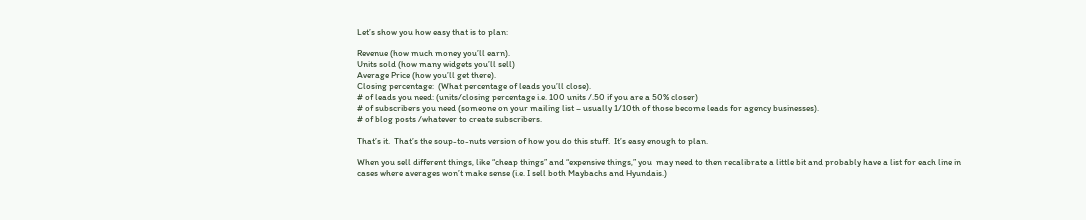Let’s show you how easy that is to plan:

Revenue (how much money you’ll earn).
Units sold (how many widgets you’ll sell)
Average Price (how you’ll get there).
Closing percentage:  (What percentage of leads you’ll close).
# of leads you need: (units/closing percentage i.e. 100 units /.50 if you are a 50% closer)
# of subscribers you need (someone on your mailing list – usually 1/10th of those become leads for agency businesses).
# of blog posts /whatever to create subscribers.

That’s it.  That’s the soup-to-nuts version of how you do this stuff.  It’s easy enough to plan.

When you sell different things, like “cheap things” and “expensive things,” you  may need to then recalibrate a little bit and probably have a list for each line in cases where averages won’t make sense (i.e. I sell both Maybachs and Hyundais.)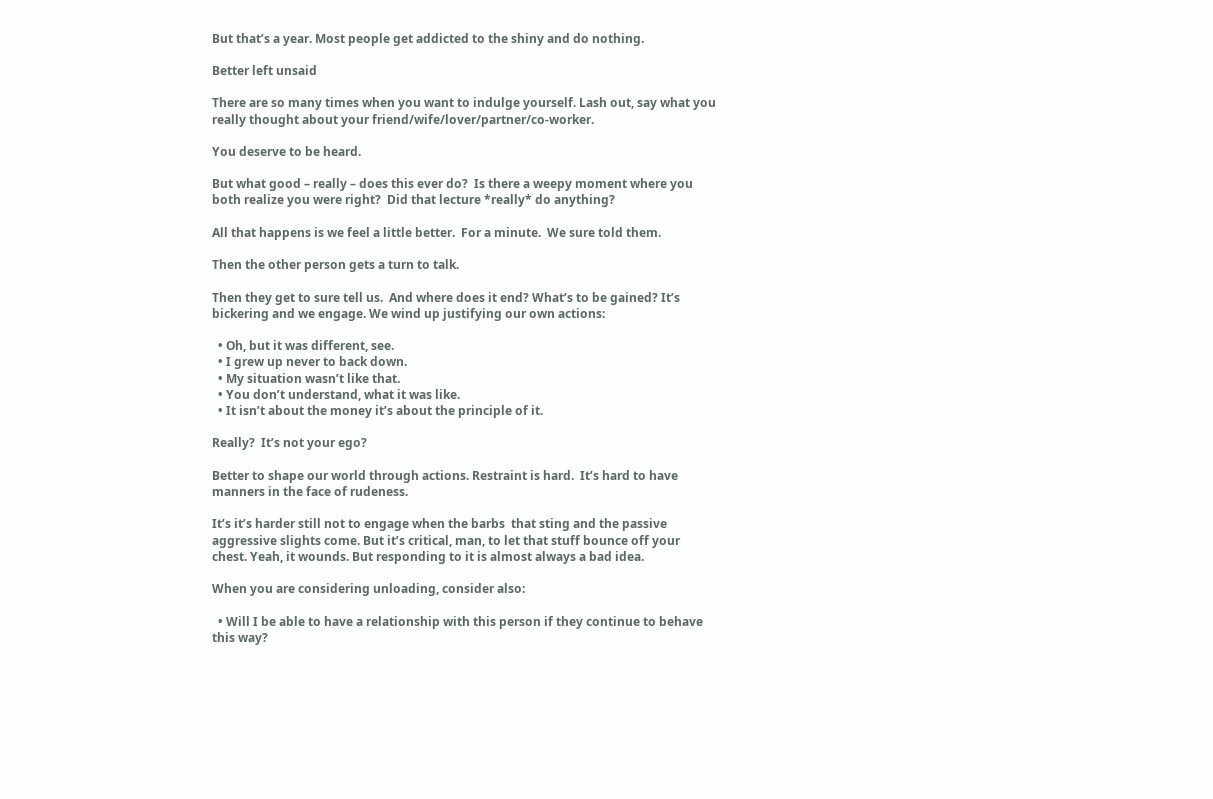But that’s a year. Most people get addicted to the shiny and do nothing.

Better left unsaid

There are so many times when you want to indulge yourself. Lash out, say what you really thought about your friend/wife/lover/partner/co-worker.

You deserve to be heard.

But what good – really – does this ever do?  Is there a weepy moment where you both realize you were right?  Did that lecture *really* do anything?

All that happens is we feel a little better.  For a minute.  We sure told them.

Then the other person gets a turn to talk.

Then they get to sure tell us.  And where does it end? What’s to be gained? It’s bickering and we engage. We wind up justifying our own actions:

  • Oh, but it was different, see.
  • I grew up never to back down.
  • My situation wasn’t like that.
  • You don’t understand, what it was like.
  • It isn’t about the money it’s about the principle of it.

Really?  It’s not your ego?

Better to shape our world through actions. Restraint is hard.  It’s hard to have manners in the face of rudeness.

It’s it’s harder still not to engage when the barbs  that sting and the passive aggressive slights come. But it’s critical, man, to let that stuff bounce off your chest. Yeah, it wounds. But responding to it is almost always a bad idea.

When you are considering unloading, consider also:

  • Will I be able to have a relationship with this person if they continue to behave this way?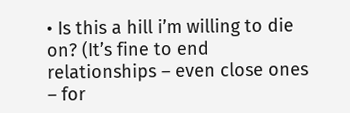• Is this a hill i’m willing to die on? (It’s fine to end relationships – even close ones – for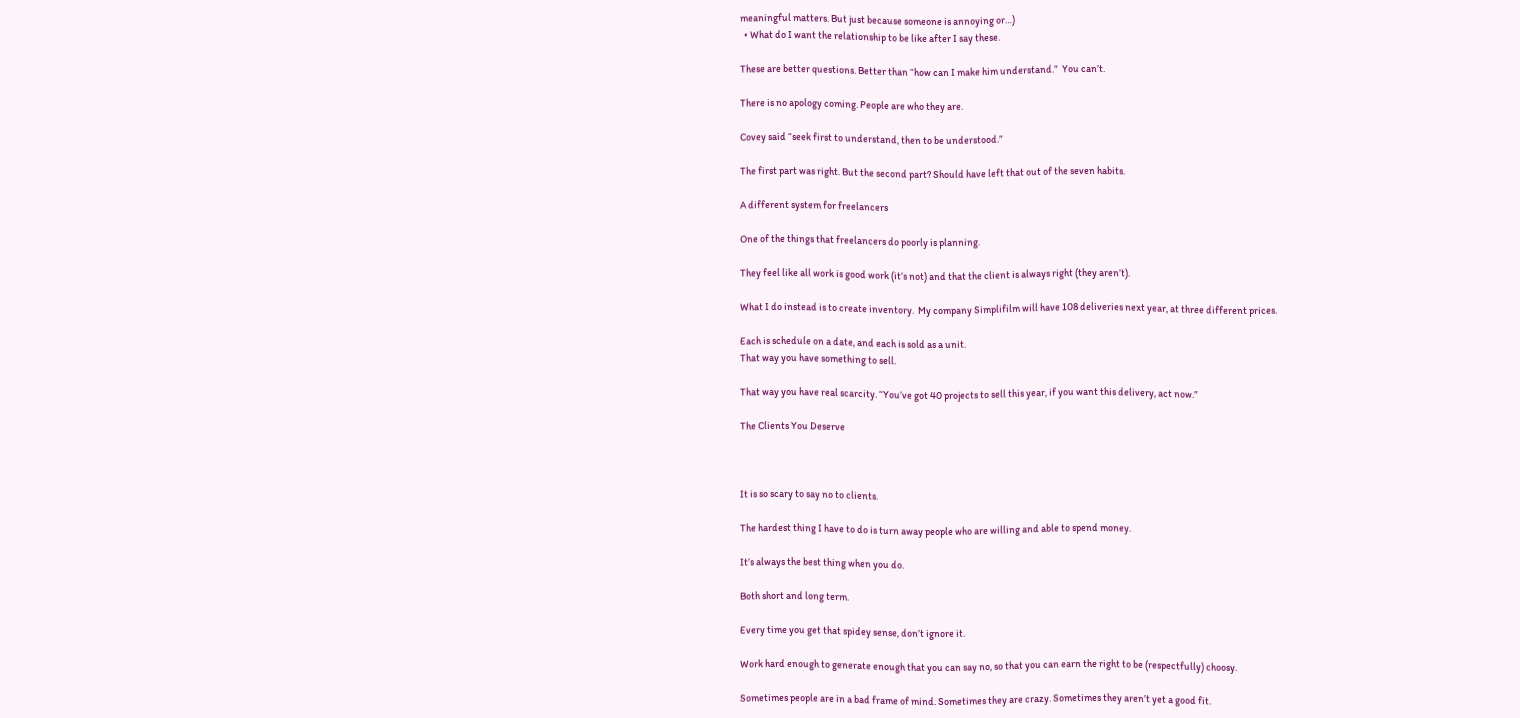meaningful matters. But just because someone is annoying or…)
  • What do I want the relationship to be like after I say these.

These are better questions. Better than “how can I make him understand.”  You can’t.

There is no apology coming. People are who they are.

Covey said “seek first to understand, then to be understood.”

The first part was right. But the second part? Should have left that out of the seven habits.

A different system for freelancers

One of the things that freelancers do poorly is planning.

They feel like all work is good work (it’s not) and that the client is always right (they aren’t).

What I do instead is to create inventory.  My company Simplifilm will have 108 deliveries next year, at three different prices.

Each is schedule on a date, and each is sold as a unit.
That way you have something to sell.

That way you have real scarcity. “You’ve got 40 projects to sell this year, if you want this delivery, act now.”

The Clients You Deserve



It is so scary to say no to clients.

The hardest thing I have to do is turn away people who are willing and able to spend money.

It’s always the best thing when you do.

Both short and long term.

Every time you get that spidey sense, don’t ignore it.

Work hard enough to generate enough that you can say no, so that you can earn the right to be (respectfully) choosy.

Sometimes people are in a bad frame of mind. Sometimes they are crazy. Sometimes they aren’t yet a good fit.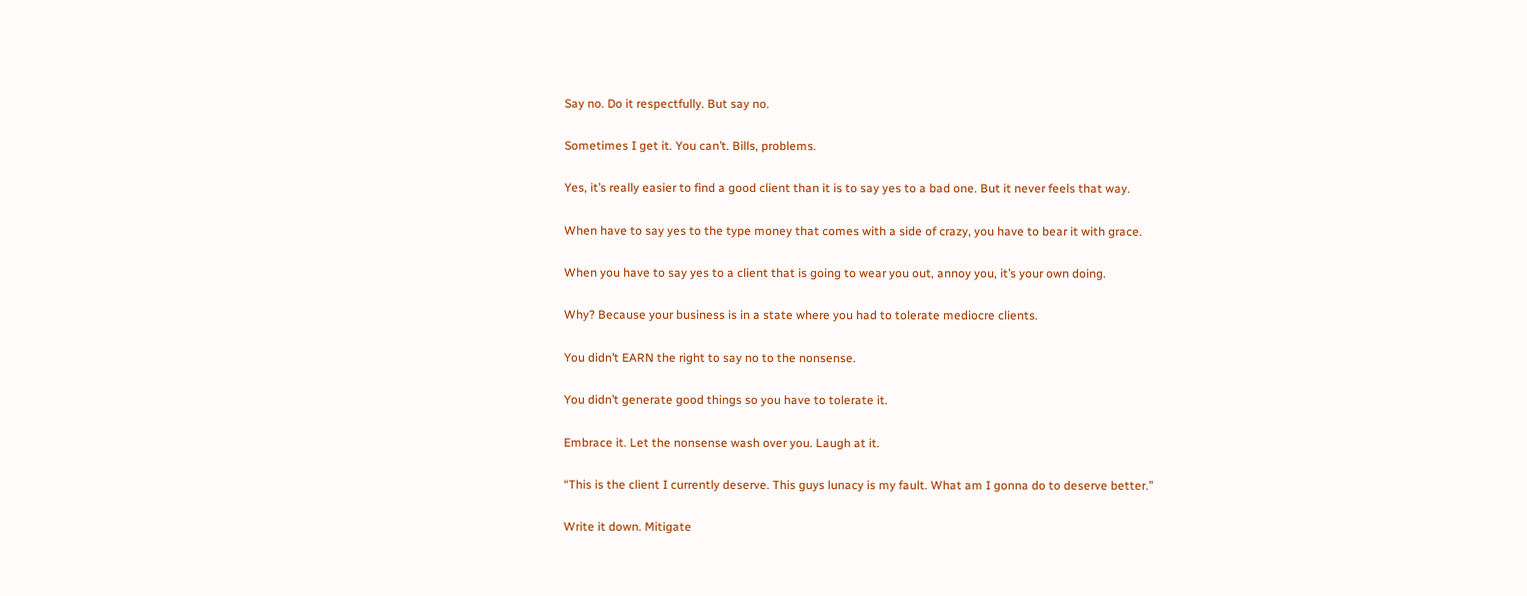Say no. Do it respectfully. But say no.

Sometimes I get it. You can’t. Bills, problems.

Yes, it’s really easier to find a good client than it is to say yes to a bad one. But it never feels that way.

When have to say yes to the type money that comes with a side of crazy, you have to bear it with grace.

When you have to say yes to a client that is going to wear you out, annoy you, it’s your own doing.

Why? Because your business is in a state where you had to tolerate mediocre clients.

You didn’t EARN the right to say no to the nonsense.

You didn’t generate good things so you have to tolerate it.

Embrace it. Let the nonsense wash over you. Laugh at it.

“This is the client I currently deserve. This guys lunacy is my fault. What am I gonna do to deserve better.”

Write it down. Mitigate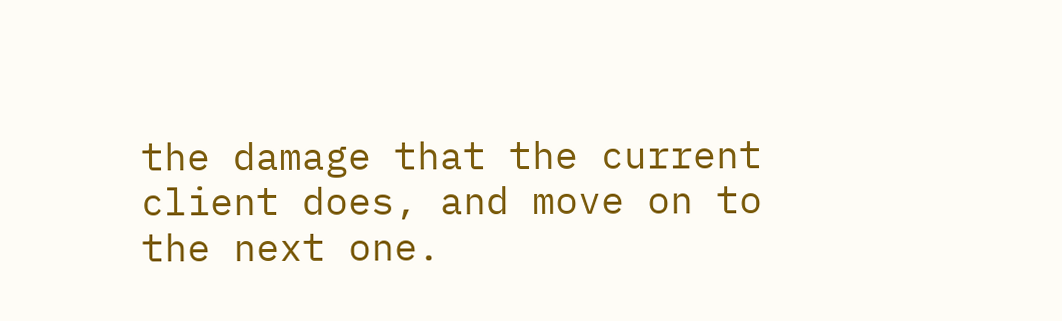the damage that the current client does, and move on to the next one.